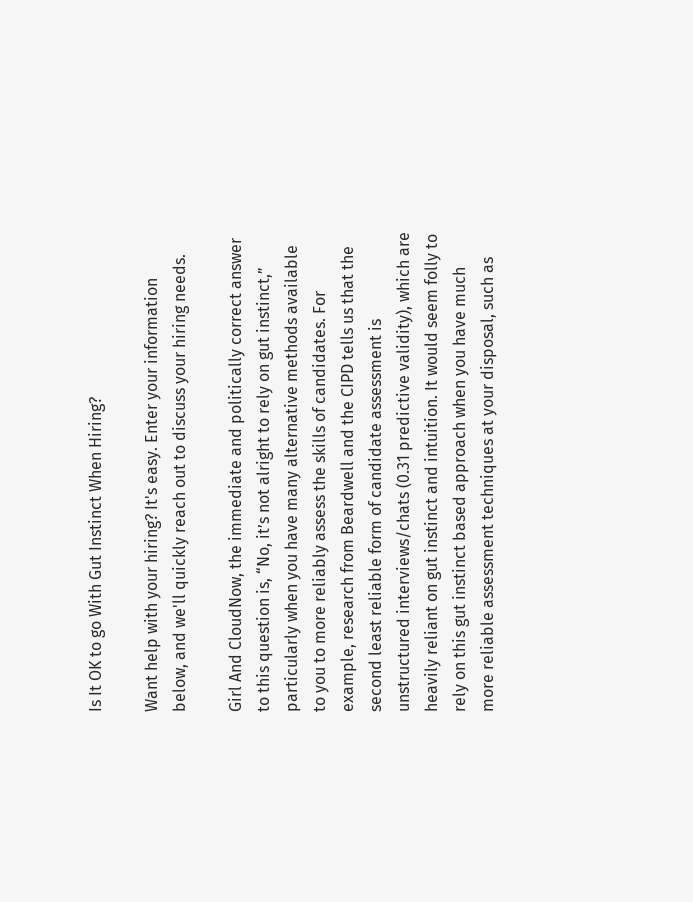Is It OK to go With Gut Instinct When Hiring?

Want help with your hiring? It's easy. Enter your information below, and we'll quickly reach out to discuss your hiring needs.

Girl And CloudNow, the immediate and politically correct answer to this question is, “No, it’s not alright to rely on gut instinct,” particularly when you have many alternative methods available to you to more reliably assess the skills of candidates. For example, research from Beardwell and the CIPD tells us that the second least reliable form of candidate assessment is unstructured interviews/chats (0.31 predictive validity), which are heavily reliant on gut instinct and intuition. It would seem folly to rely on this gut instinct based approach when you have much more reliable assessment techniques at your disposal, such as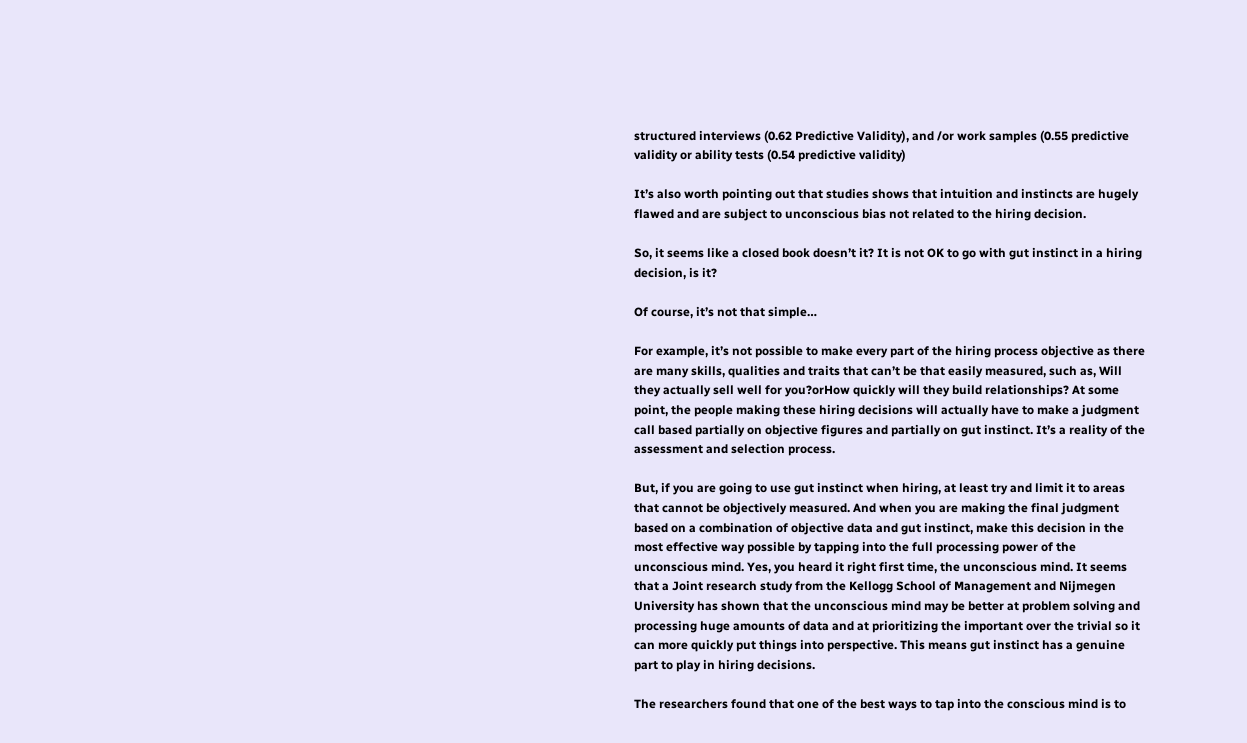structured interviews (0.62 Predictive Validity), and /or work samples (0.55 predictive validity or ability tests (0.54 predictive validity)

It’s also worth pointing out that studies shows that intuition and instincts are hugely flawed and are subject to unconscious bias not related to the hiring decision.

So, it seems like a closed book doesn’t it? It is not OK to go with gut instinct in a hiring decision, is it?

Of course, it’s not that simple…

For example, it’s not possible to make every part of the hiring process objective as there are many skills, qualities and traits that can’t be that easily measured, such as, Will they actually sell well for you?orHow quickly will they build relationships? At some point, the people making these hiring decisions will actually have to make a judgment call based partially on objective figures and partially on gut instinct. It’s a reality of the assessment and selection process.

But, if you are going to use gut instinct when hiring, at least try and limit it to areas that cannot be objectively measured. And when you are making the final judgment based on a combination of objective data and gut instinct, make this decision in the most effective way possible by tapping into the full processing power of the unconscious mind. Yes, you heard it right first time, the unconscious mind. It seems that a Joint research study from the Kellogg School of Management and Nijmegen University has shown that the unconscious mind may be better at problem solving and processing huge amounts of data and at prioritizing the important over the trivial so it can more quickly put things into perspective. This means gut instinct has a genuine part to play in hiring decisions.

The researchers found that one of the best ways to tap into the conscious mind is to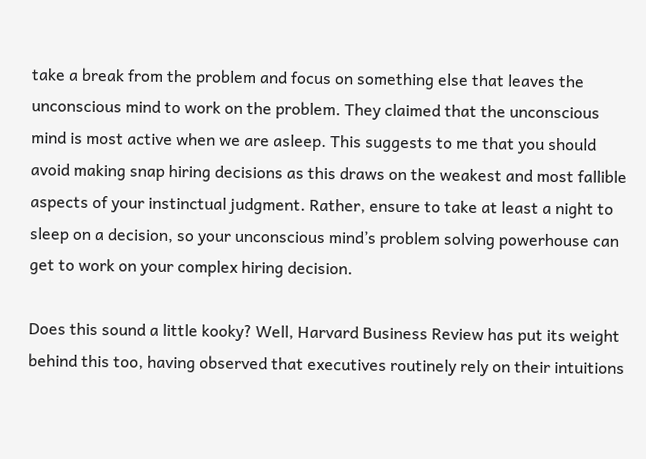take a break from the problem and focus on something else that leaves the unconscious mind to work on the problem. They claimed that the unconscious mind is most active when we are asleep. This suggests to me that you should avoid making snap hiring decisions as this draws on the weakest and most fallible aspects of your instinctual judgment. Rather, ensure to take at least a night to sleep on a decision, so your unconscious mind’s problem solving powerhouse can get to work on your complex hiring decision.

Does this sound a little kooky? Well, Harvard Business Review has put its weight behind this too, having observed that executives routinely rely on their intuitions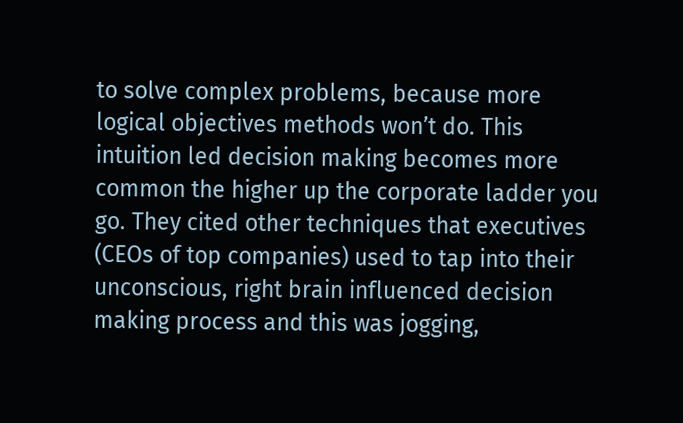to solve complex problems, because more logical objectives methods won’t do. This intuition led decision making becomes more common the higher up the corporate ladder you go. They cited other techniques that executives (CEOs of top companies) used to tap into their unconscious, right brain influenced decision making process and this was jogging,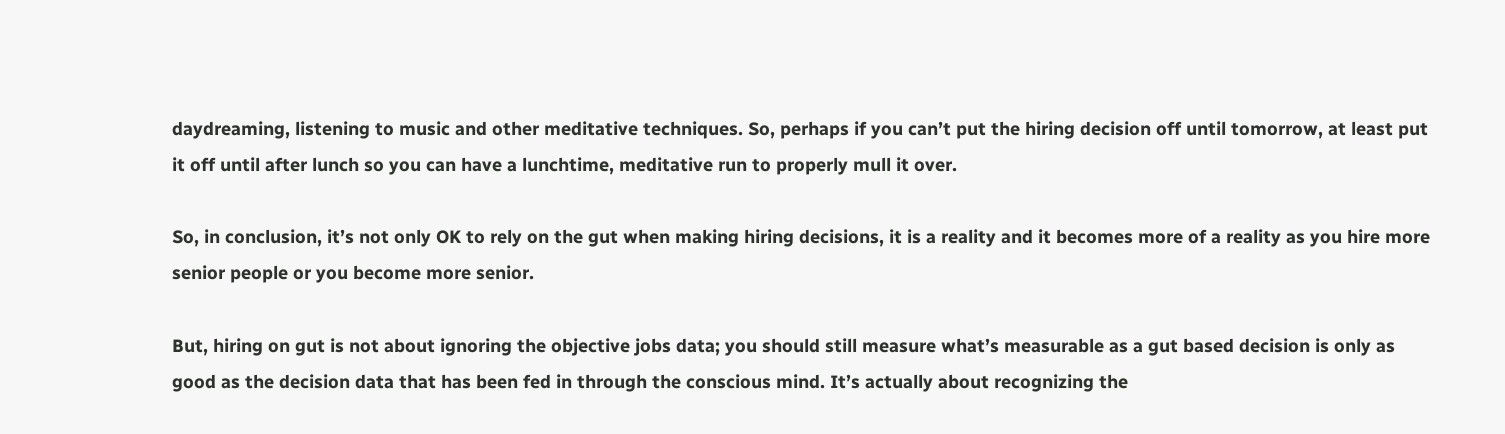daydreaming, listening to music and other meditative techniques. So, perhaps if you can’t put the hiring decision off until tomorrow, at least put it off until after lunch so you can have a lunchtime, meditative run to properly mull it over.

So, in conclusion, it’s not only OK to rely on the gut when making hiring decisions, it is a reality and it becomes more of a reality as you hire more senior people or you become more senior.

But, hiring on gut is not about ignoring the objective jobs data; you should still measure what’s measurable as a gut based decision is only as good as the decision data that has been fed in through the conscious mind. It’s actually about recognizing the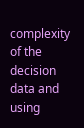complexity of the decision data and using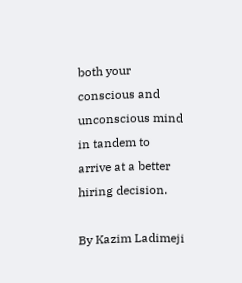both your conscious and unconscious mind in tandem to arrive at a better hiring decision.

By Kazim Ladimeji